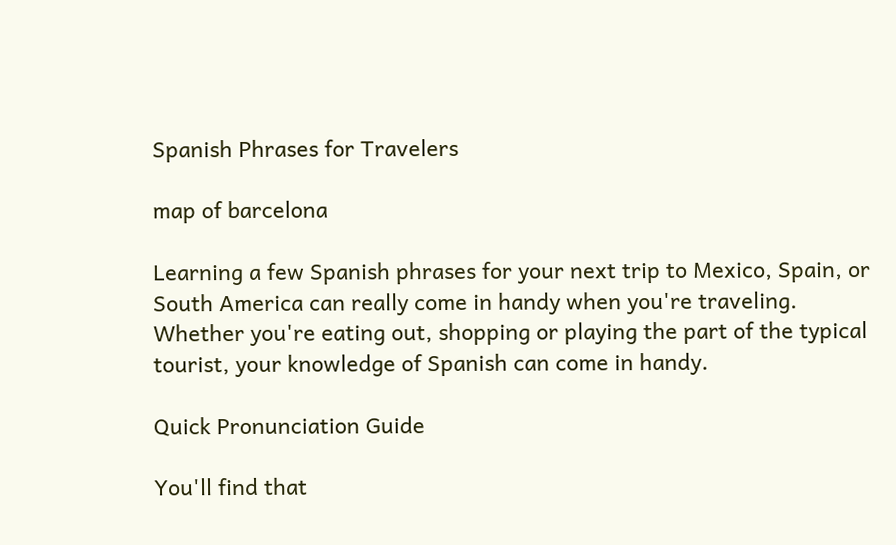Spanish Phrases for Travelers

map of barcelona

Learning a few Spanish phrases for your next trip to Mexico, Spain, or South America can really come in handy when you're traveling. Whether you're eating out, shopping or playing the part of the typical tourist, your knowledge of Spanish can come in handy.

Quick Pronunciation Guide

You'll find that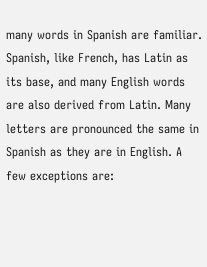many words in Spanish are familiar. Spanish, like French, has Latin as its base, and many English words are also derived from Latin. Many letters are pronounced the same in Spanish as they are in English. A few exceptions are: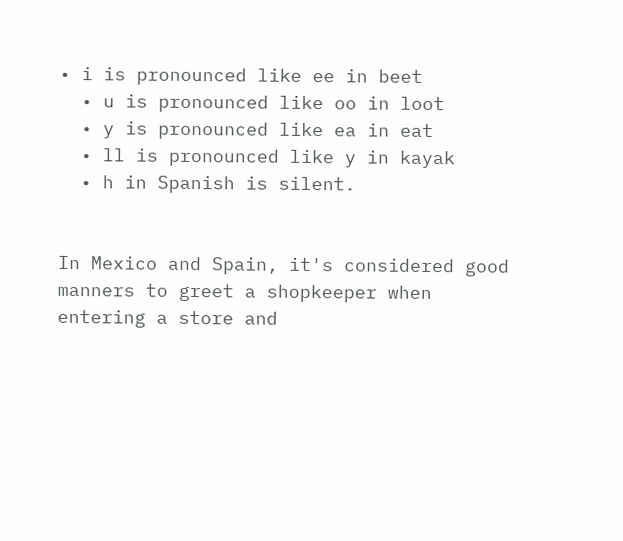• i is pronounced like ee in beet
  • u is pronounced like oo in loot
  • y is pronounced like ea in eat
  • ll is pronounced like y in kayak
  • h in Spanish is silent.


In Mexico and Spain, it's considered good manners to greet a shopkeeper when entering a store and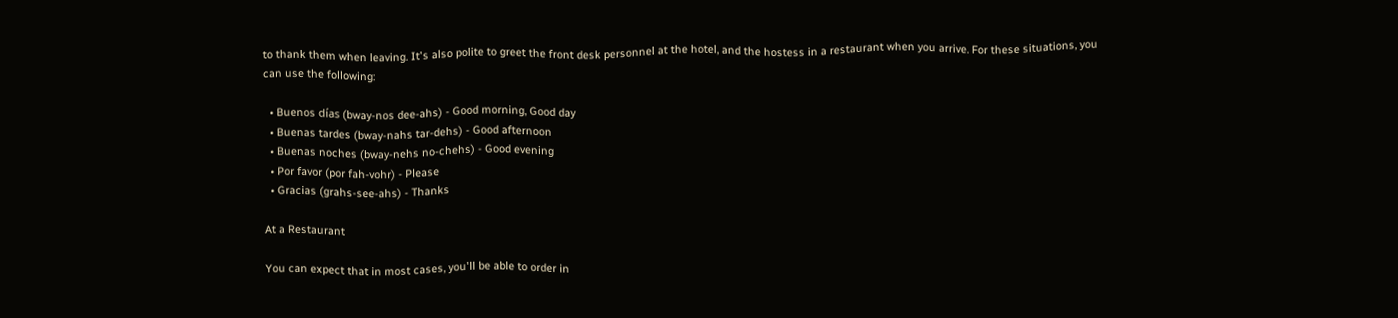to thank them when leaving. It's also polite to greet the front desk personnel at the hotel, and the hostess in a restaurant when you arrive. For these situations, you can use the following:

  • Buenos días (bway-nos dee-ahs) - Good morning, Good day
  • Buenas tardes (bway-nahs tar-dehs) - Good afternoon
  • Buenas noches (bway-nehs no-chehs) - Good evening
  • Por favor (por fah-vohr) - Please
  • Gracias (grahs-see-ahs) - Thanks

At a Restaurant

You can expect that in most cases, you'll be able to order in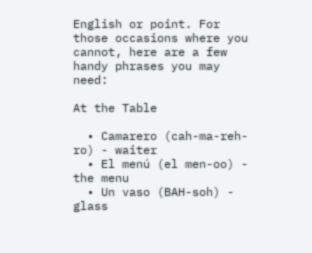English or point. For those occasions where you cannot, here are a few handy phrases you may need:

At the Table

  • Camarero (cah-ma-reh-ro) - waiter
  • El menú (el men-oo) - the menu
  • Un vaso (BAH-soh) - glass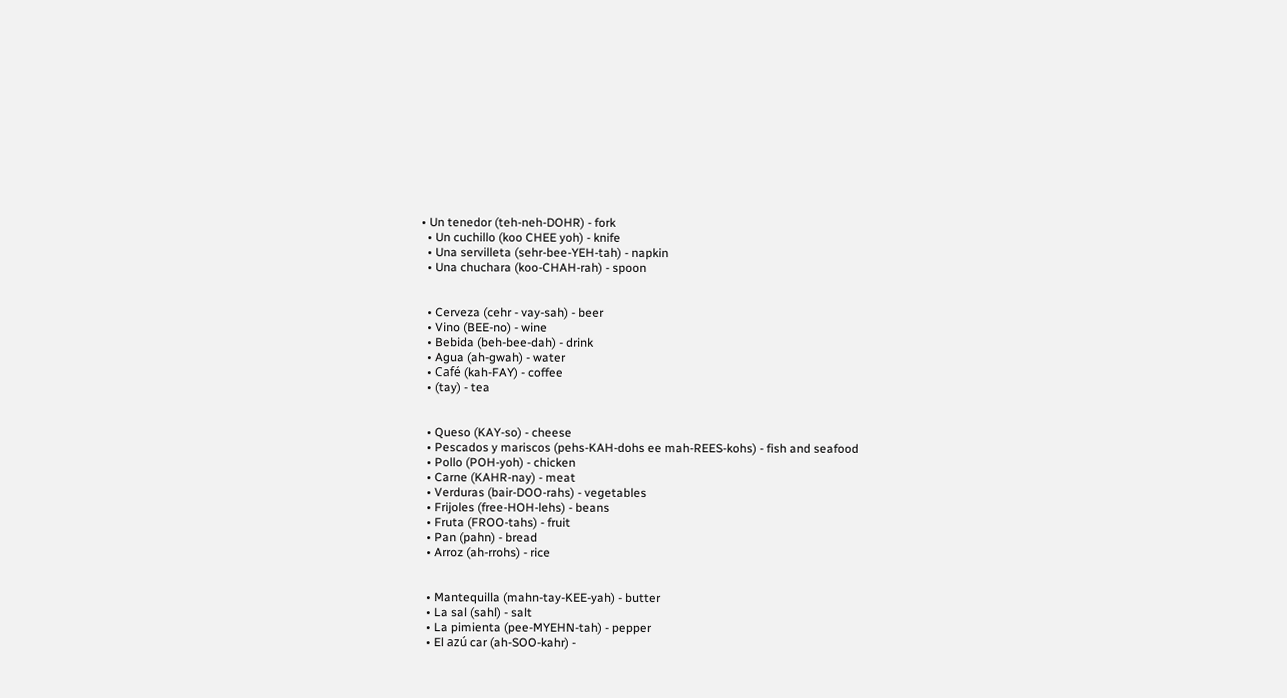• Un tenedor (teh-neh-DOHR) - fork
  • Un cuchillo (koo CHEE yoh) - knife
  • Una servilleta (sehr-bee-YEH-tah) - napkin
  • Una chuchara (koo-CHAH-rah) - spoon


  • Cerveza (cehr - vay-sah) - beer
  • Vino (BEE-no) - wine
  • Bebida (beh-bee-dah) - drink
  • Agua (ah-gwah) - water
  • Café (kah-FAY) - coffee
  • (tay) - tea


  • Queso (KAY-so) - cheese
  • Pescados y mariscos (pehs-KAH-dohs ee mah-REES-kohs) - fish and seafood
  • Pollo (POH-yoh) - chicken
  • Carne (KAHR-nay) - meat
  • Verduras (bair-DOO-rahs) - vegetables
  • Frijoles (free-HOH-lehs) - beans
  • Fruta (FROO-tahs) - fruit
  • Pan (pahn) - bread
  • Arroz (ah-rrohs) - rice


  • Mantequilla (mahn-tay-KEE-yah) - butter
  • La sal (sahl) - salt
  • La pimienta (pee-MYEHN-tah) - pepper
  • El azú car (ah-SOO-kahr) -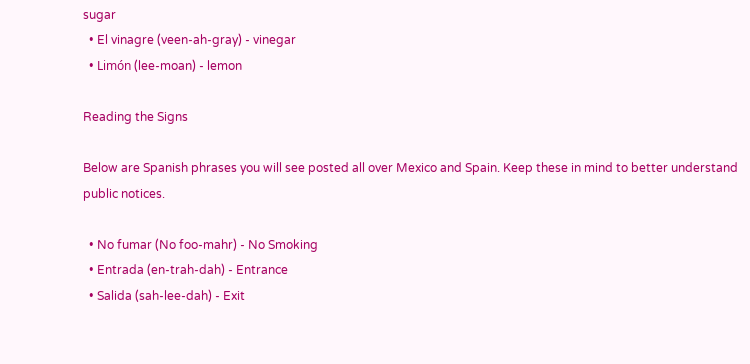sugar
  • El vinagre (veen-ah-gray) - vinegar
  • Limón (lee-moan) - lemon

Reading the Signs

Below are Spanish phrases you will see posted all over Mexico and Spain. Keep these in mind to better understand public notices.

  • No fumar (No foo-mahr) - No Smoking
  • Entrada (en-trah-dah) - Entrance
  • Salida (sah-lee-dah) - Exit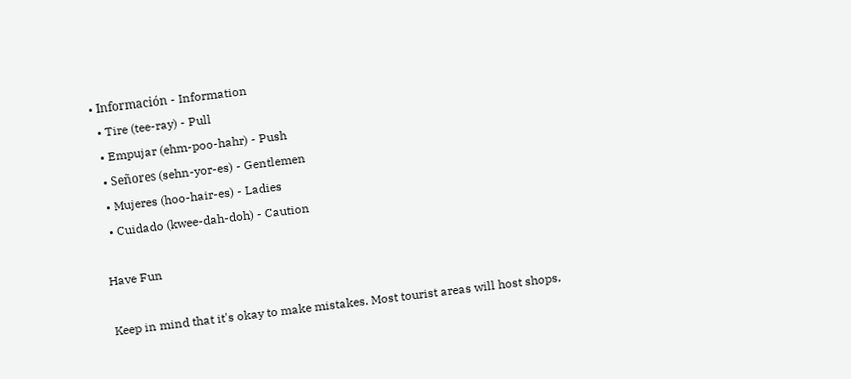• Información - Information
  • Tire (tee-ray) - Pull
  • Empujar (ehm-poo-hahr) - Push
  • Señores (sehn-yor-es) - Gentlemen
  • Mujeres (hoo-hair-es) - Ladies
  • Cuidado (kwee-dah-doh) - Caution

Have Fun

Keep in mind that it's okay to make mistakes. Most tourist areas will host shops,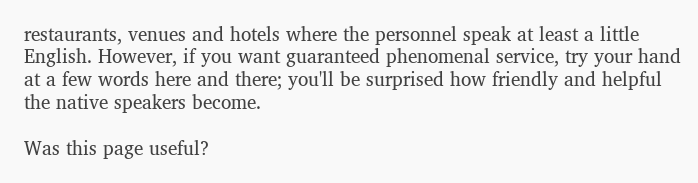restaurants, venues and hotels where the personnel speak at least a little English. However, if you want guaranteed phenomenal service, try your hand at a few words here and there; you'll be surprised how friendly and helpful the native speakers become.

Was this page useful?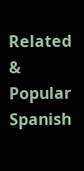Related & Popular
Spanish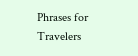Phrases for Travelers